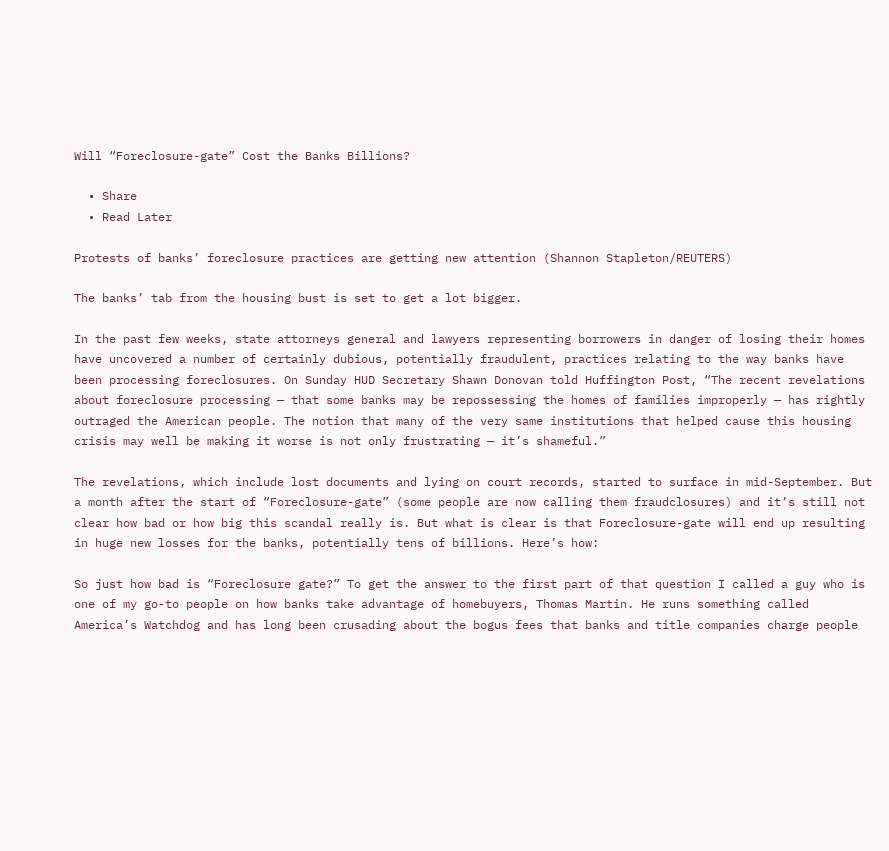Will “Foreclosure-gate” Cost the Banks Billions?

  • Share
  • Read Later

Protests of banks’ foreclosure practices are getting new attention (Shannon Stapleton/REUTERS)

The banks’ tab from the housing bust is set to get a lot bigger.

In the past few weeks, state attorneys general and lawyers representing borrowers in danger of losing their homes have uncovered a number of certainly dubious, potentially fraudulent, practices relating to the way banks have been processing foreclosures. On Sunday HUD Secretary Shawn Donovan told Huffington Post, “The recent revelations about foreclosure processing — that some banks may be repossessing the homes of families improperly — has rightly outraged the American people. The notion that many of the very same institutions that helped cause this housing crisis may well be making it worse is not only frustrating — it’s shameful.”

The revelations, which include lost documents and lying on court records, started to surface in mid-September. But a month after the start of “Foreclosure-gate” (some people are now calling them fraudclosures) and it’s still not clear how bad or how big this scandal really is. But what is clear is that Foreclosure-gate will end up resulting in huge new losses for the banks, potentially tens of billions. Here’s how:

So just how bad is “Foreclosure gate?” To get the answer to the first part of that question I called a guy who is one of my go-to people on how banks take advantage of homebuyers, Thomas Martin. He runs something called America’s Watchdog and has long been crusading about the bogus fees that banks and title companies charge people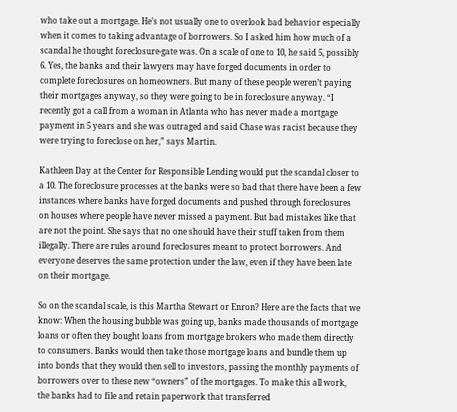who take out a mortgage. He’s not usually one to overlook bad behavior especially when it comes to taking advantage of borrowers. So I asked him how much of a scandal he thought foreclosure-gate was. On a scale of one to 10, he said 5, possibly 6. Yes, the banks and their lawyers may have forged documents in order to complete foreclosures on homeowners. But many of these people weren’t paying their mortgages anyway, so they were going to be in foreclosure anyway. “I recently got a call from a woman in Atlanta who has never made a mortgage payment in 5 years and she was outraged and said Chase was racist because they were trying to foreclose on her,” says Martin.

Kathleen Day at the Center for Responsible Lending would put the scandal closer to a 10. The foreclosure processes at the banks were so bad that there have been a few instances where banks have forged documents and pushed through foreclosures on houses where people have never missed a payment. But bad mistakes like that are not the point. She says that no one should have their stuff taken from them illegally. There are rules around foreclosures meant to protect borrowers. And everyone deserves the same protection under the law, even if they have been late on their mortgage.

So on the scandal scale, is this Martha Stewart or Enron? Here are the facts that we know: When the housing bubble was going up, banks made thousands of mortgage loans or often they bought loans from mortgage brokers who made them directly to consumers. Banks would then take those mortgage loans and bundle them up into bonds that they would then sell to investors, passing the monthly payments of borrowers over to these new “owners” of the mortgages. To make this all work, the banks had to file and retain paperwork that transferred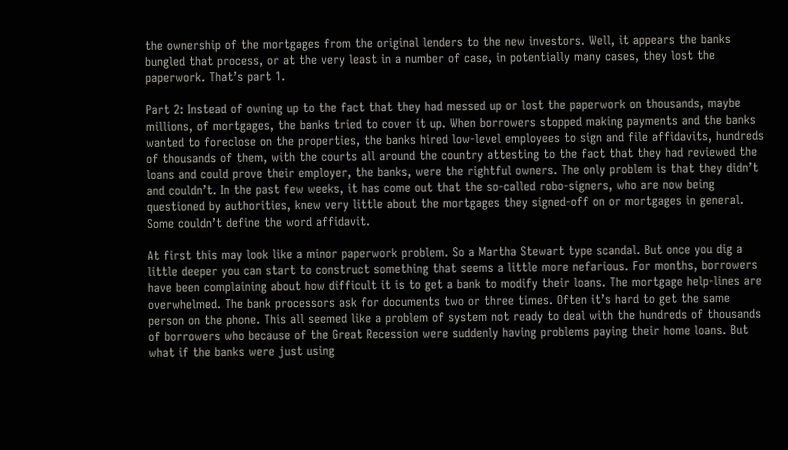the ownership of the mortgages from the original lenders to the new investors. Well, it appears the banks bungled that process, or at the very least in a number of case, in potentially many cases, they lost the paperwork. That’s part 1.

Part 2: Instead of owning up to the fact that they had messed up or lost the paperwork on thousands, maybe millions, of mortgages, the banks tried to cover it up. When borrowers stopped making payments and the banks wanted to foreclose on the properties, the banks hired low-level employees to sign and file affidavits, hundreds of thousands of them, with the courts all around the country attesting to the fact that they had reviewed the loans and could prove their employer, the banks, were the rightful owners. The only problem is that they didn’t and couldn’t. In the past few weeks, it has come out that the so-called robo-signers, who are now being questioned by authorities, knew very little about the mortgages they signed-off on or mortgages in general. Some couldn’t define the word affidavit.

At first this may look like a minor paperwork problem. So a Martha Stewart type scandal. But once you dig a little deeper you can start to construct something that seems a little more nefarious. For months, borrowers have been complaining about how difficult it is to get a bank to modify their loans. The mortgage help-lines are overwhelmed. The bank processors ask for documents two or three times. Often it’s hard to get the same person on the phone. This all seemed like a problem of system not ready to deal with the hundreds of thousands of borrowers who because of the Great Recession were suddenly having problems paying their home loans. But what if the banks were just using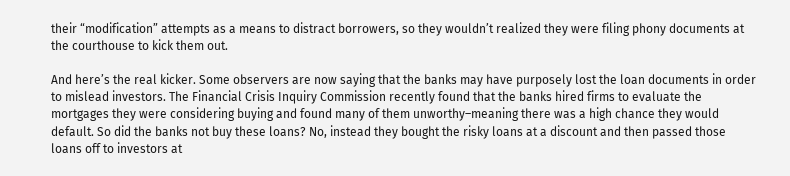their “modification” attempts as a means to distract borrowers, so they wouldn’t realized they were filing phony documents at the courthouse to kick them out.

And here’s the real kicker. Some observers are now saying that the banks may have purposely lost the loan documents in order to mislead investors. The Financial Crisis Inquiry Commission recently found that the banks hired firms to evaluate the mortgages they were considering buying and found many of them unworthy–meaning there was a high chance they would default. So did the banks not buy these loans? No, instead they bought the risky loans at a discount and then passed those loans off to investors at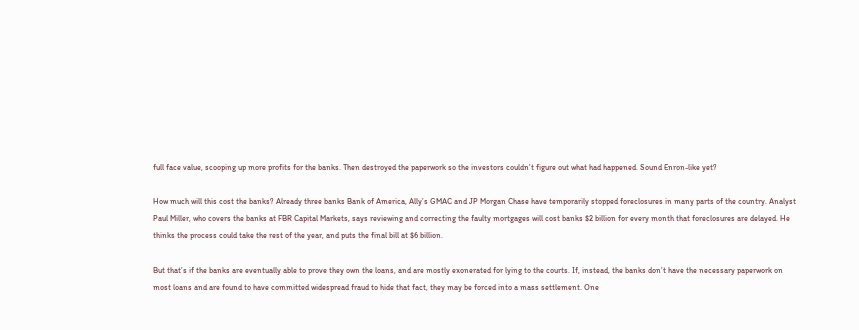full face value, scooping up more profits for the banks. Then destroyed the paperwork so the investors couldn’t figure out what had happened. Sound Enron-like yet?

How much will this cost the banks? Already three banks Bank of America, Ally’s GMAC and JP Morgan Chase have temporarily stopped foreclosures in many parts of the country. Analyst Paul Miller, who covers the banks at FBR Capital Markets, says reviewing and correcting the faulty mortgages will cost banks $2 billion for every month that foreclosures are delayed. He thinks the process could take the rest of the year, and puts the final bill at $6 billion.

But that’s if the banks are eventually able to prove they own the loans, and are mostly exonerated for lying to the courts. If, instead, the banks don’t have the necessary paperwork on most loans and are found to have committed widespread fraud to hide that fact, they may be forced into a mass settlement. One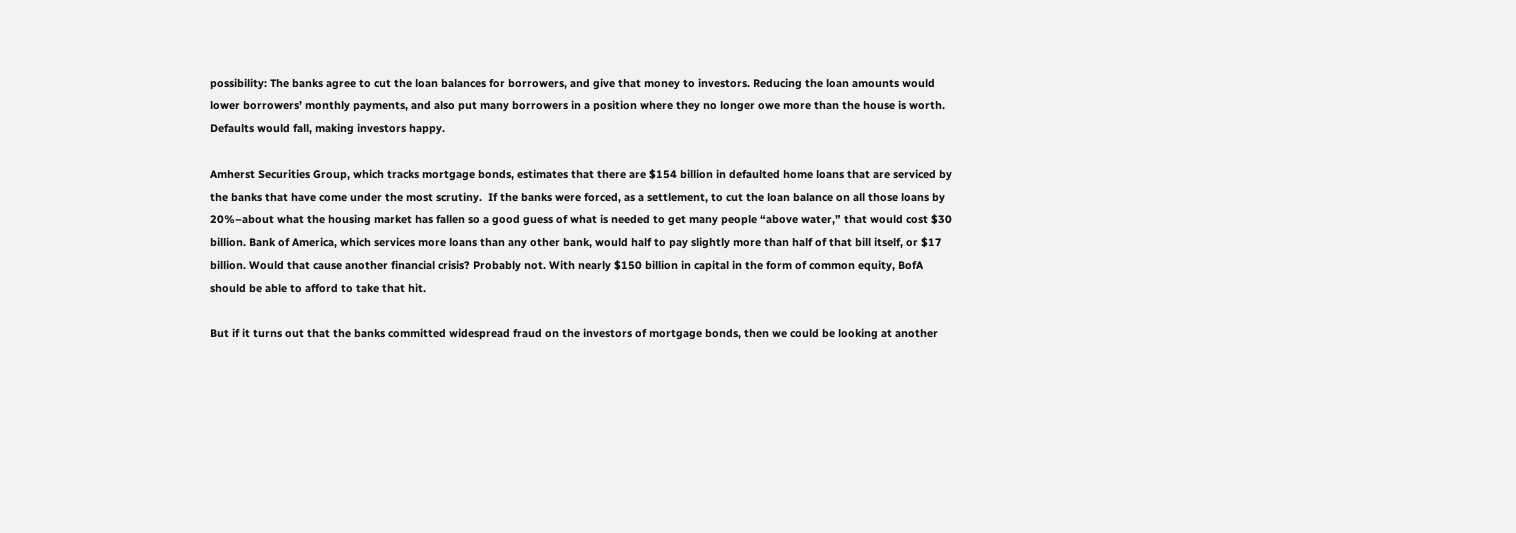possibility: The banks agree to cut the loan balances for borrowers, and give that money to investors. Reducing the loan amounts would lower borrowers’ monthly payments, and also put many borrowers in a position where they no longer owe more than the house is worth. Defaults would fall, making investors happy.

Amherst Securities Group, which tracks mortgage bonds, estimates that there are $154 billion in defaulted home loans that are serviced by the banks that have come under the most scrutiny.  If the banks were forced, as a settlement, to cut the loan balance on all those loans by 20%–about what the housing market has fallen so a good guess of what is needed to get many people “above water,” that would cost $30 billion. Bank of America, which services more loans than any other bank, would half to pay slightly more than half of that bill itself, or $17 billion. Would that cause another financial crisis? Probably not. With nearly $150 billion in capital in the form of common equity, BofA should be able to afford to take that hit.

But if it turns out that the banks committed widespread fraud on the investors of mortgage bonds, then we could be looking at another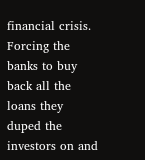financial crisis. Forcing the banks to buy back all the loans they duped the investors on and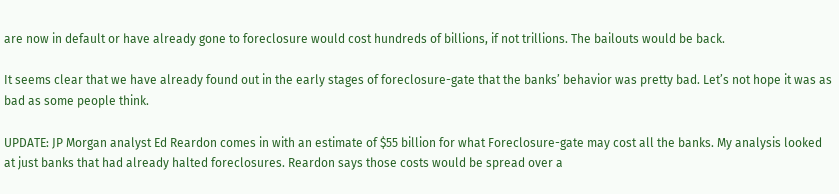are now in default or have already gone to foreclosure would cost hundreds of billions, if not trillions. The bailouts would be back.

It seems clear that we have already found out in the early stages of foreclosure-gate that the banks’ behavior was pretty bad. Let’s not hope it was as bad as some people think.

UPDATE: JP Morgan analyst Ed Reardon comes in with an estimate of $55 billion for what Foreclosure-gate may cost all the banks. My analysis looked at just banks that had already halted foreclosures. Reardon says those costs would be spread over a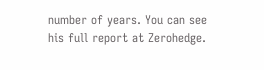number of years. You can see his full report at Zerohedge.